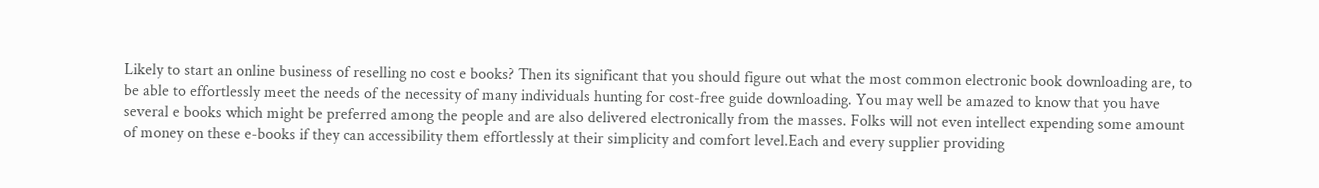Likely to start an online business of reselling no cost e books? Then its significant that you should figure out what the most common electronic book downloading are, to be able to effortlessly meet the needs of the necessity of many individuals hunting for cost-free guide downloading. You may well be amazed to know that you have several e books which might be preferred among the people and are also delivered electronically from the masses. Folks will not even intellect expending some amount of money on these e-books if they can accessibility them effortlessly at their simplicity and comfort level.Each and every supplier providing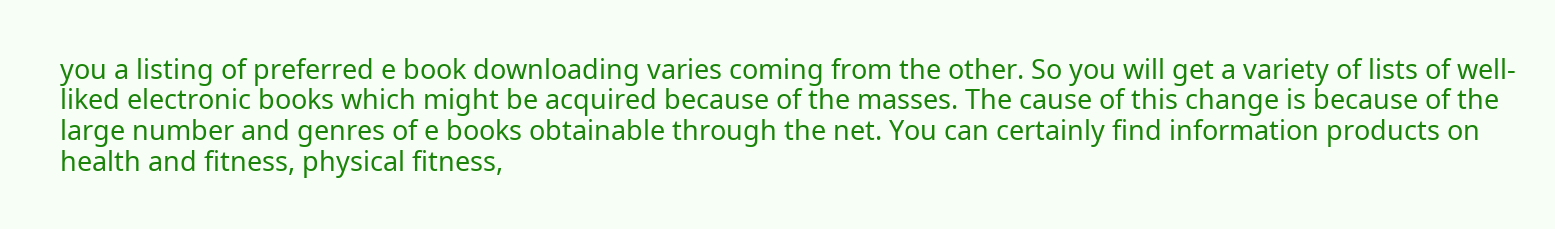you a listing of preferred e book downloading varies coming from the other. So you will get a variety of lists of well-liked electronic books which might be acquired because of the masses. The cause of this change is because of the large number and genres of e books obtainable through the net. You can certainly find information products on health and fitness, physical fitness,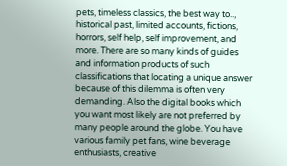pets, timeless classics, the best way to.., historical past, limited accounts, fictions, horrors, self help, self improvement, and more. There are so many kinds of guides and information products of such classifications that locating a unique answer because of this dilemma is often very demanding. Also the digital books which you want most likely are not preferred by many people around the globe. You have various family pet fans, wine beverage enthusiasts, creative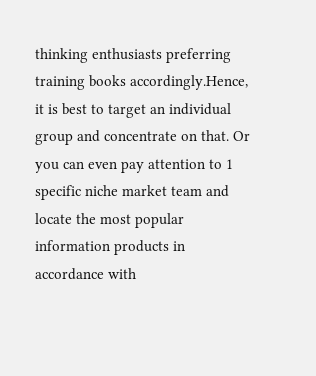thinking enthusiasts preferring training books accordingly.Hence, it is best to target an individual group and concentrate on that. Or you can even pay attention to 1 specific niche market team and locate the most popular information products in accordance with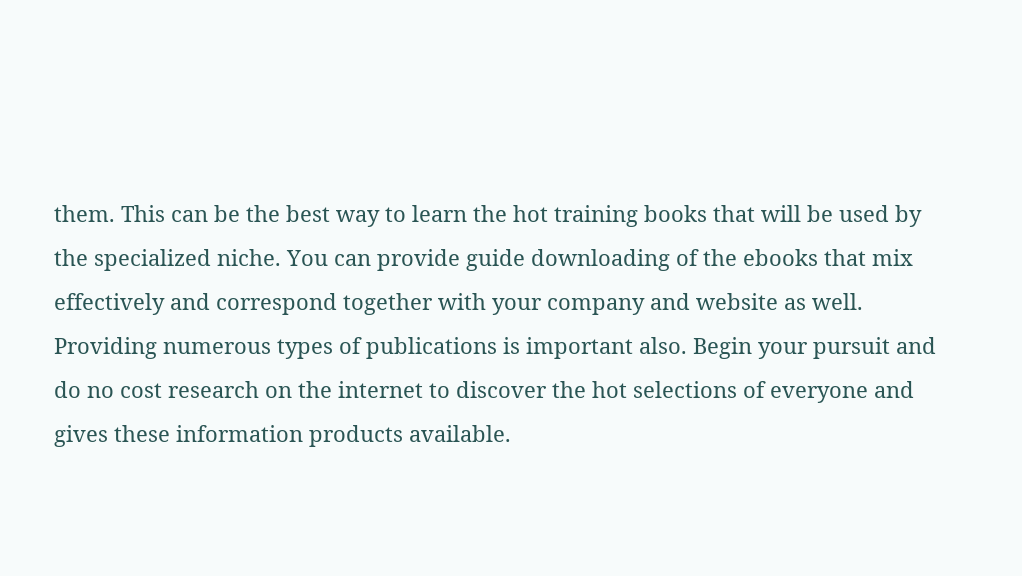them. This can be the best way to learn the hot training books that will be used by the specialized niche. You can provide guide downloading of the ebooks that mix effectively and correspond together with your company and website as well. Providing numerous types of publications is important also. Begin your pursuit and do no cost research on the internet to discover the hot selections of everyone and gives these information products available.